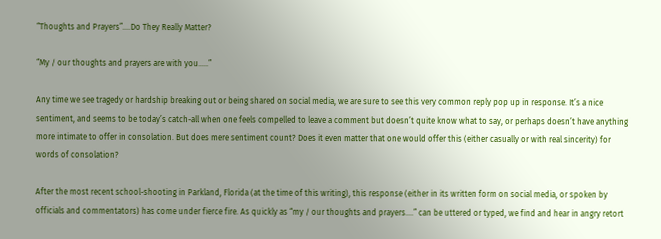“Thoughts and Prayers”….Do They Really Matter?

“My / our thoughts and prayers are with you…..”

Any time we see tragedy or hardship breaking out or being shared on social media, we are sure to see this very common reply pop up in response. It’s a nice sentiment, and seems to be today’s catch-all when one feels compelled to leave a comment but doesn’t quite know what to say, or perhaps doesn’t have anything more intimate to offer in consolation. But does mere sentiment count? Does it even matter that one would offer this (either casually or with real sincerity) for words of consolation?

After the most recent school-shooting in Parkland, Florida (at the time of this writing), this response (either in its written form on social media, or spoken by officials and commentators) has come under fierce fire. As quickly as “my / our thoughts and prayers….” can be uttered or typed, we find and hear in angry retort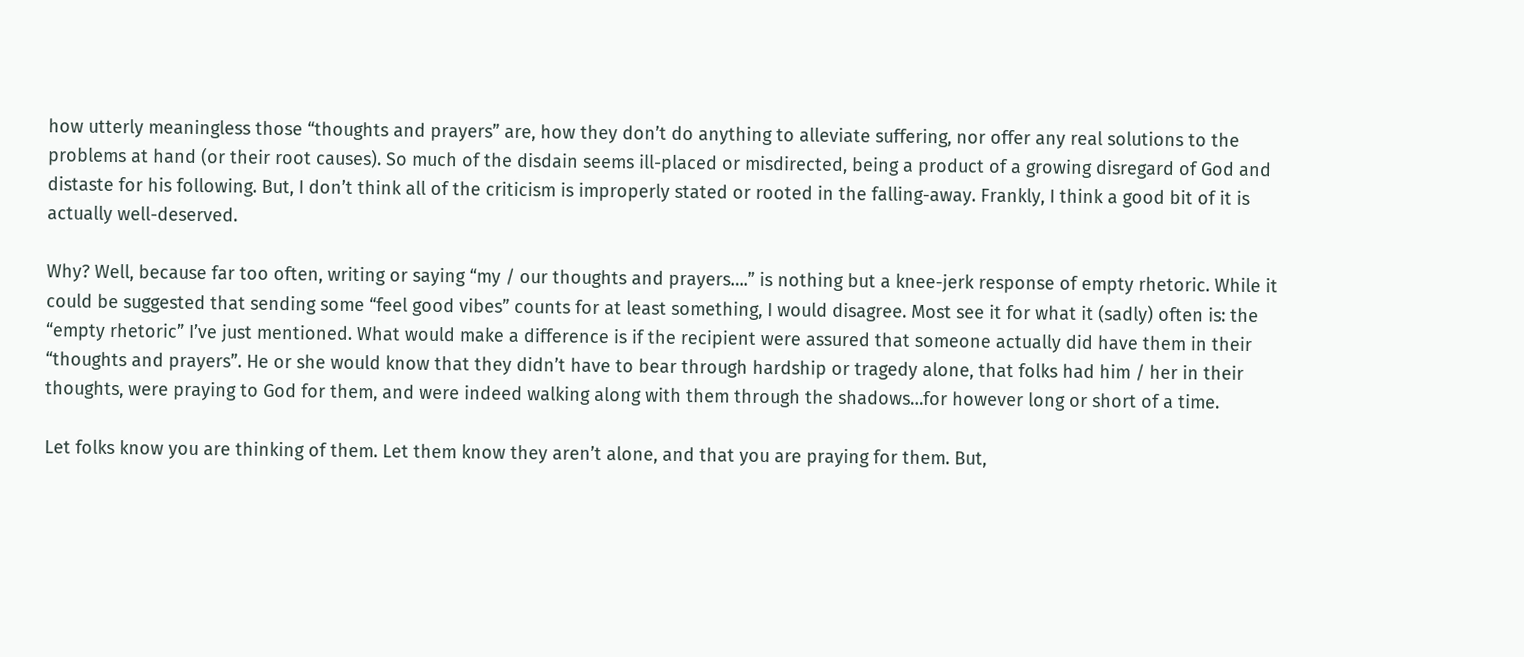how utterly meaningless those “thoughts and prayers” are, how they don’t do anything to alleviate suffering, nor offer any real solutions to the problems at hand (or their root causes). So much of the disdain seems ill-placed or misdirected, being a product of a growing disregard of God and distaste for his following. But, I don’t think all of the criticism is improperly stated or rooted in the falling-away. Frankly, I think a good bit of it is actually well-deserved.

Why? Well, because far too often, writing or saying “my / our thoughts and prayers….” is nothing but a knee-jerk response of empty rhetoric. While it could be suggested that sending some “feel good vibes” counts for at least something, I would disagree. Most see it for what it (sadly) often is: the “empty rhetoric” I’ve just mentioned. What would make a difference is if the recipient were assured that someone actually did have them in their “thoughts and prayers”. He or she would know that they didn’t have to bear through hardship or tragedy alone, that folks had him / her in their thoughts, were praying to God for them, and were indeed walking along with them through the shadows…for however long or short of a time.

Let folks know you are thinking of them. Let them know they aren’t alone, and that you are praying for them. But,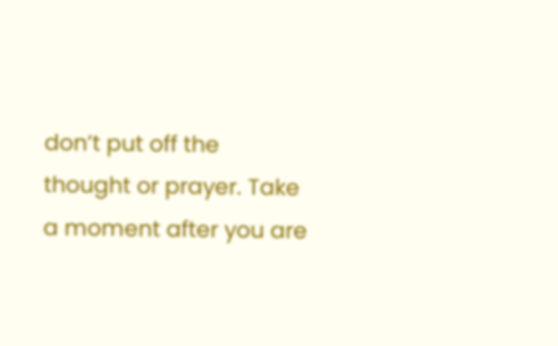don’t put off the thought or prayer. Take a moment after you are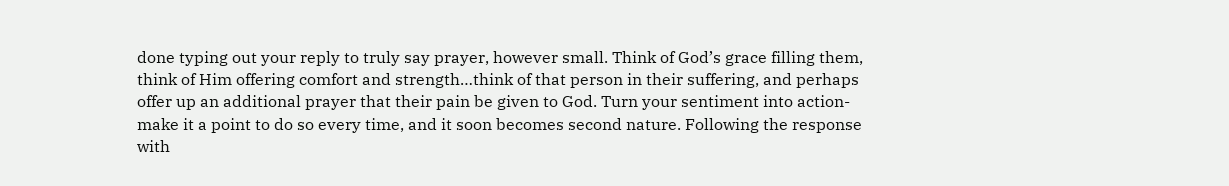done typing out your reply to truly say prayer, however small. Think of God’s grace filling them, think of Him offering comfort and strength…think of that person in their suffering, and perhaps offer up an additional prayer that their pain be given to God. Turn your sentiment into action- make it a point to do so every time, and it soon becomes second nature. Following the response with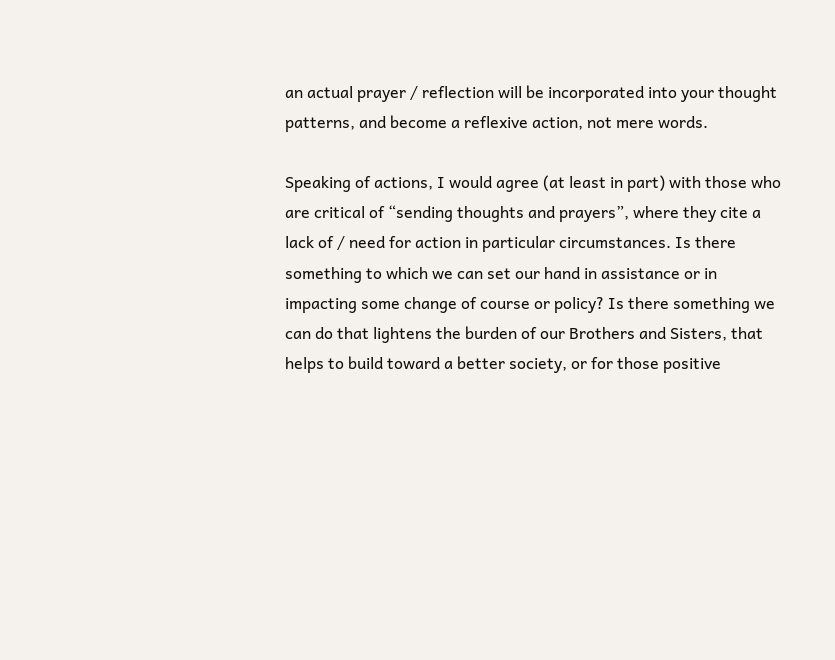an actual prayer / reflection will be incorporated into your thought patterns, and become a reflexive action, not mere words.

Speaking of actions, I would agree (at least in part) with those who are critical of “sending thoughts and prayers”, where they cite a lack of / need for action in particular circumstances. Is there something to which we can set our hand in assistance or in impacting some change of course or policy? Is there something we can do that lightens the burden of our Brothers and Sisters, that helps to build toward a better society, or for those positive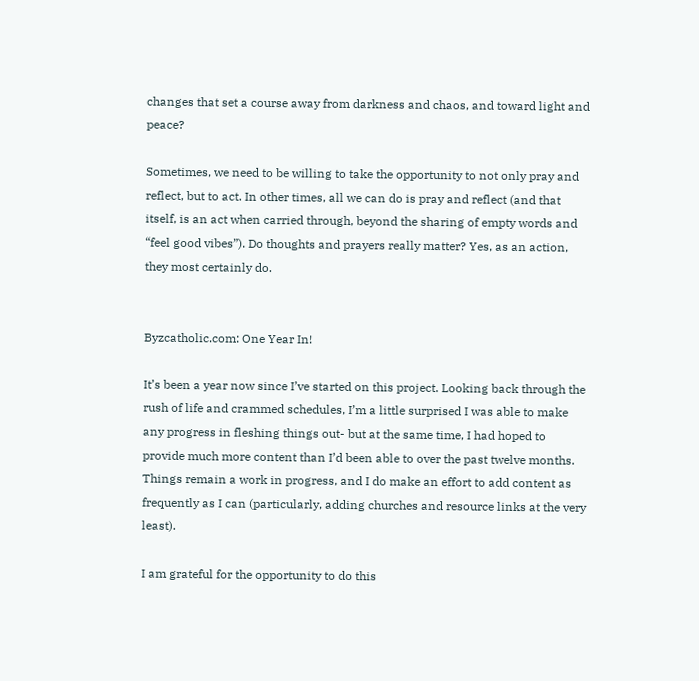changes that set a course away from darkness and chaos, and toward light and peace?

Sometimes, we need to be willing to take the opportunity to not only pray and reflect, but to act. In other times, all we can do is pray and reflect (and that itself, is an act when carried through, beyond the sharing of empty words and “feel good vibes”). Do thoughts and prayers really matter? Yes, as an action, they most certainly do.


Byzcatholic.com: One Year In!

It’s been a year now since I’ve started on this project. Looking back through the rush of life and crammed schedules, I’m a little surprised I was able to make any progress in fleshing things out- but at the same time, I had hoped to provide much more content than I’d been able to over the past twelve months. Things remain a work in progress, and I do make an effort to add content as frequently as I can (particularly, adding churches and resource links at the very least).

I am grateful for the opportunity to do this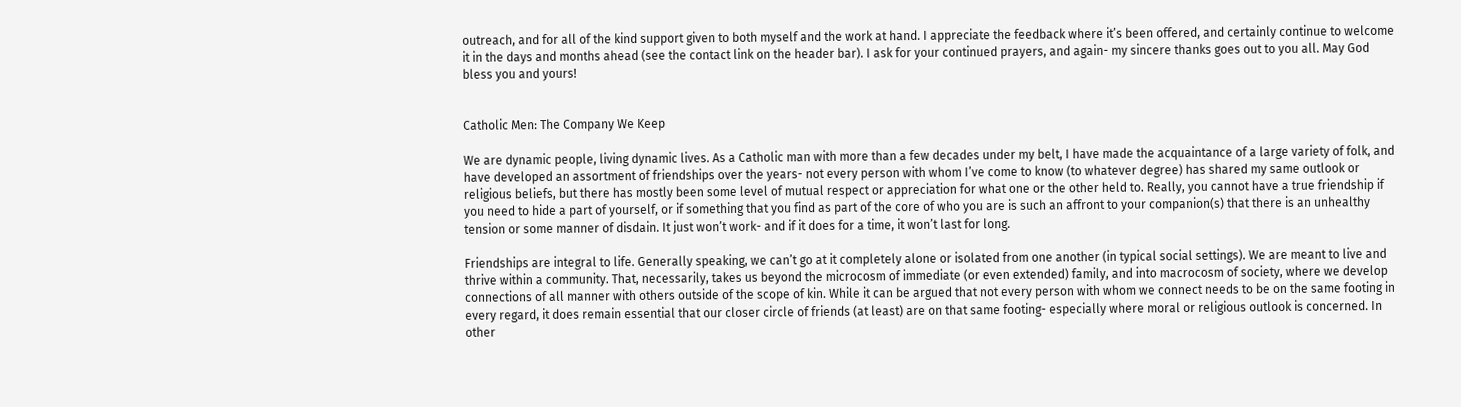outreach, and for all of the kind support given to both myself and the work at hand. I appreciate the feedback where it’s been offered, and certainly continue to welcome it in the days and months ahead (see the contact link on the header bar). I ask for your continued prayers, and again- my sincere thanks goes out to you all. May God bless you and yours!


Catholic Men: The Company We Keep

We are dynamic people, living dynamic lives. As a Catholic man with more than a few decades under my belt, I have made the acquaintance of a large variety of folk, and have developed an assortment of friendships over the years- not every person with whom I’ve come to know (to whatever degree) has shared my same outlook or religious beliefs, but there has mostly been some level of mutual respect or appreciation for what one or the other held to. Really, you cannot have a true friendship if you need to hide a part of yourself, or if something that you find as part of the core of who you are is such an affront to your companion(s) that there is an unhealthy tension or some manner of disdain. It just won’t work- and if it does for a time, it won’t last for long.

Friendships are integral to life. Generally speaking, we can’t go at it completely alone or isolated from one another (in typical social settings). We are meant to live and thrive within a community. That, necessarily, takes us beyond the microcosm of immediate (or even extended) family, and into macrocosm of society, where we develop connections of all manner with others outside of the scope of kin. While it can be argued that not every person with whom we connect needs to be on the same footing in every regard, it does remain essential that our closer circle of friends (at least) are on that same footing- especially where moral or religious outlook is concerned. In other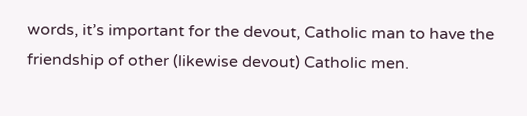words, it’s important for the devout, Catholic man to have the friendship of other (likewise devout) Catholic men.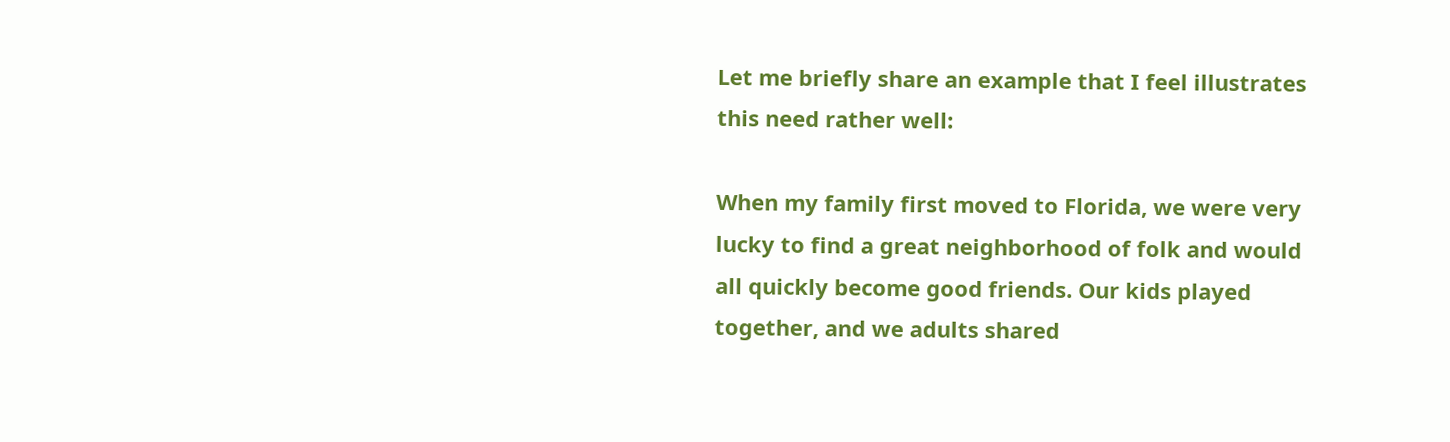Let me briefly share an example that I feel illustrates this need rather well:

When my family first moved to Florida, we were very lucky to find a great neighborhood of folk and would all quickly become good friends. Our kids played together, and we adults shared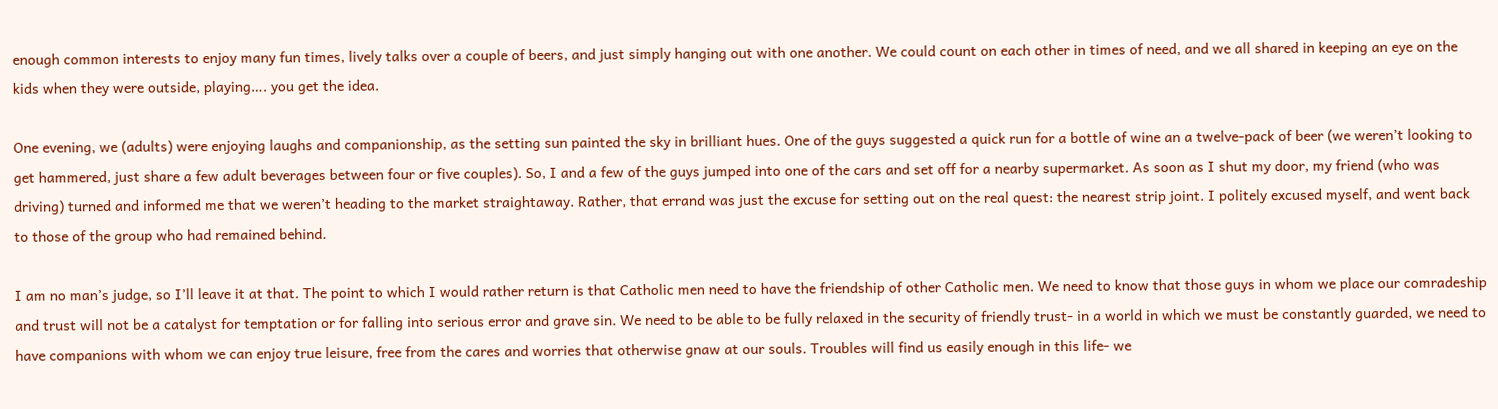enough common interests to enjoy many fun times, lively talks over a couple of beers, and just simply hanging out with one another. We could count on each other in times of need, and we all shared in keeping an eye on the kids when they were outside, playing…. you get the idea.

One evening, we (adults) were enjoying laughs and companionship, as the setting sun painted the sky in brilliant hues. One of the guys suggested a quick run for a bottle of wine an a twelve-pack of beer (we weren’t looking to get hammered, just share a few adult beverages between four or five couples). So, I and a few of the guys jumped into one of the cars and set off for a nearby supermarket. As soon as I shut my door, my friend (who was driving) turned and informed me that we weren’t heading to the market straightaway. Rather, that errand was just the excuse for setting out on the real quest: the nearest strip joint. I politely excused myself, and went back to those of the group who had remained behind.

I am no man’s judge, so I’ll leave it at that. The point to which I would rather return is that Catholic men need to have the friendship of other Catholic men. We need to know that those guys in whom we place our comradeship and trust will not be a catalyst for temptation or for falling into serious error and grave sin. We need to be able to be fully relaxed in the security of friendly trust- in a world in which we must be constantly guarded, we need to have companions with whom we can enjoy true leisure, free from the cares and worries that otherwise gnaw at our souls. Troubles will find us easily enough in this life- we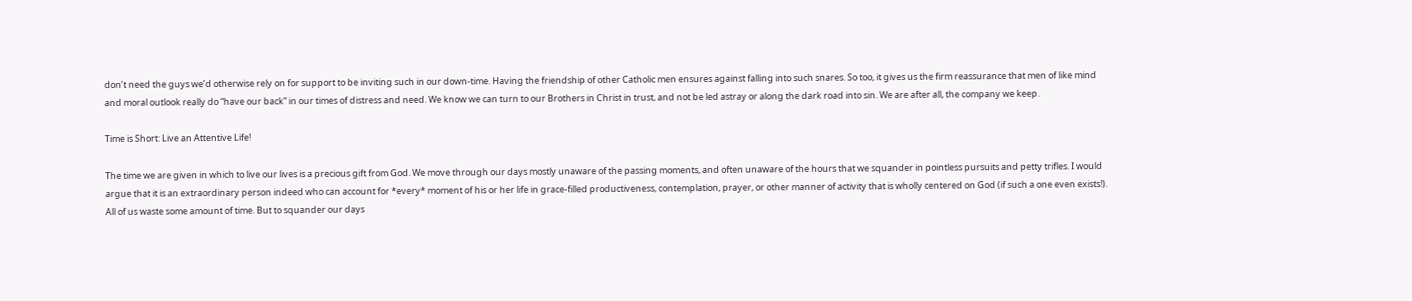don’t need the guys we’d otherwise rely on for support to be inviting such in our down-time. Having the friendship of other Catholic men ensures against falling into such snares. So too, it gives us the firm reassurance that men of like mind and moral outlook really do “have our back” in our times of distress and need. We know we can turn to our Brothers in Christ in trust, and not be led astray or along the dark road into sin. We are after all, the company we keep.

Time is Short: Live an Attentive Life!

The time we are given in which to live our lives is a precious gift from God. We move through our days mostly unaware of the passing moments, and often unaware of the hours that we squander in pointless pursuits and petty trifles. I would argue that it is an extraordinary person indeed who can account for *every* moment of his or her life in grace-filled productiveness, contemplation, prayer, or other manner of activity that is wholly centered on God (if such a one even exists!). All of us waste some amount of time. But to squander our days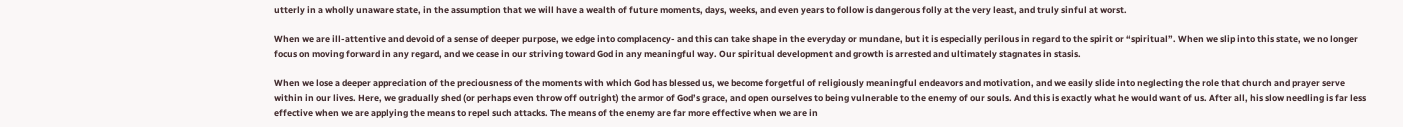utterly in a wholly unaware state, in the assumption that we will have a wealth of future moments, days, weeks, and even years to follow is dangerous folly at the very least, and truly sinful at worst.

When we are ill-attentive and devoid of a sense of deeper purpose, we edge into complacency- and this can take shape in the everyday or mundane, but it is especially perilous in regard to the spirit or “spiritual”. When we slip into this state, we no longer focus on moving forward in any regard, and we cease in our striving toward God in any meaningful way. Our spiritual development and growth is arrested and ultimately stagnates in stasis.

When we lose a deeper appreciation of the preciousness of the moments with which God has blessed us, we become forgetful of religiously meaningful endeavors and motivation, and we easily slide into neglecting the role that church and prayer serve within in our lives. Here, we gradually shed (or perhaps even throw off outright) the armor of God’s grace, and open ourselves to being vulnerable to the enemy of our souls. And this is exactly what he would want of us. After all, his slow needling is far less effective when we are applying the means to repel such attacks. The means of the enemy are far more effective when we are in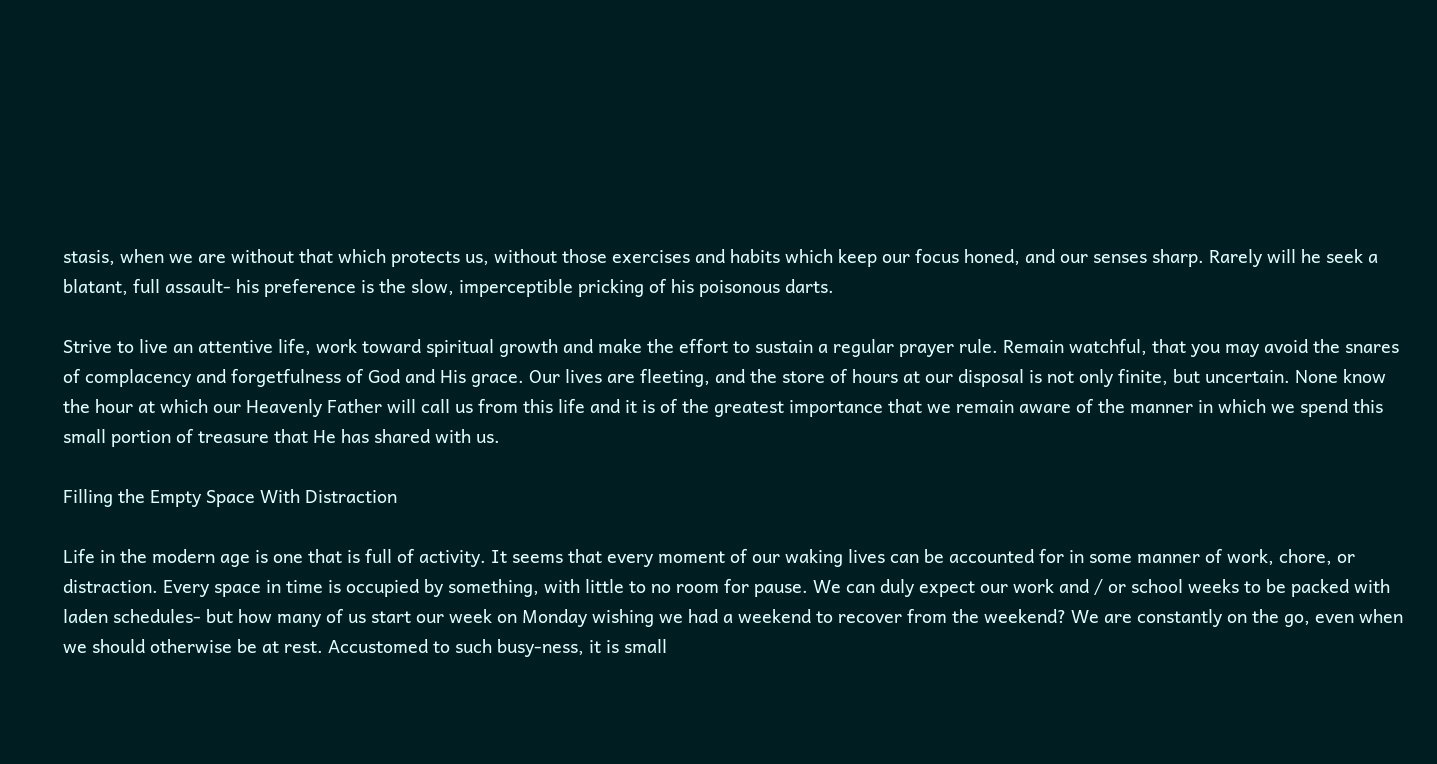stasis, when we are without that which protects us, without those exercises and habits which keep our focus honed, and our senses sharp. Rarely will he seek a blatant, full assault- his preference is the slow, imperceptible pricking of his poisonous darts.

Strive to live an attentive life, work toward spiritual growth and make the effort to sustain a regular prayer rule. Remain watchful, that you may avoid the snares of complacency and forgetfulness of God and His grace. Our lives are fleeting, and the store of hours at our disposal is not only finite, but uncertain. None know the hour at which our Heavenly Father will call us from this life and it is of the greatest importance that we remain aware of the manner in which we spend this small portion of treasure that He has shared with us.

Filling the Empty Space With Distraction

Life in the modern age is one that is full of activity. It seems that every moment of our waking lives can be accounted for in some manner of work, chore, or distraction. Every space in time is occupied by something, with little to no room for pause. We can duly expect our work and / or school weeks to be packed with laden schedules- but how many of us start our week on Monday wishing we had a weekend to recover from the weekend? We are constantly on the go, even when we should otherwise be at rest. Accustomed to such busy-ness, it is small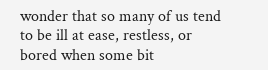wonder that so many of us tend to be ill at ease, restless, or bored when some bit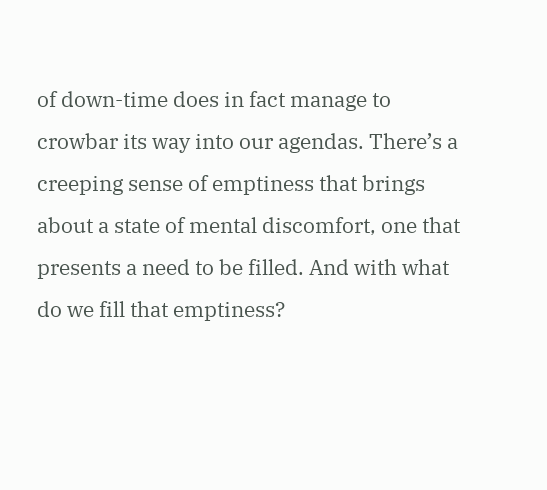of down-time does in fact manage to crowbar its way into our agendas. There’s a creeping sense of emptiness that brings about a state of mental discomfort, one that presents a need to be filled. And with what do we fill that emptiness?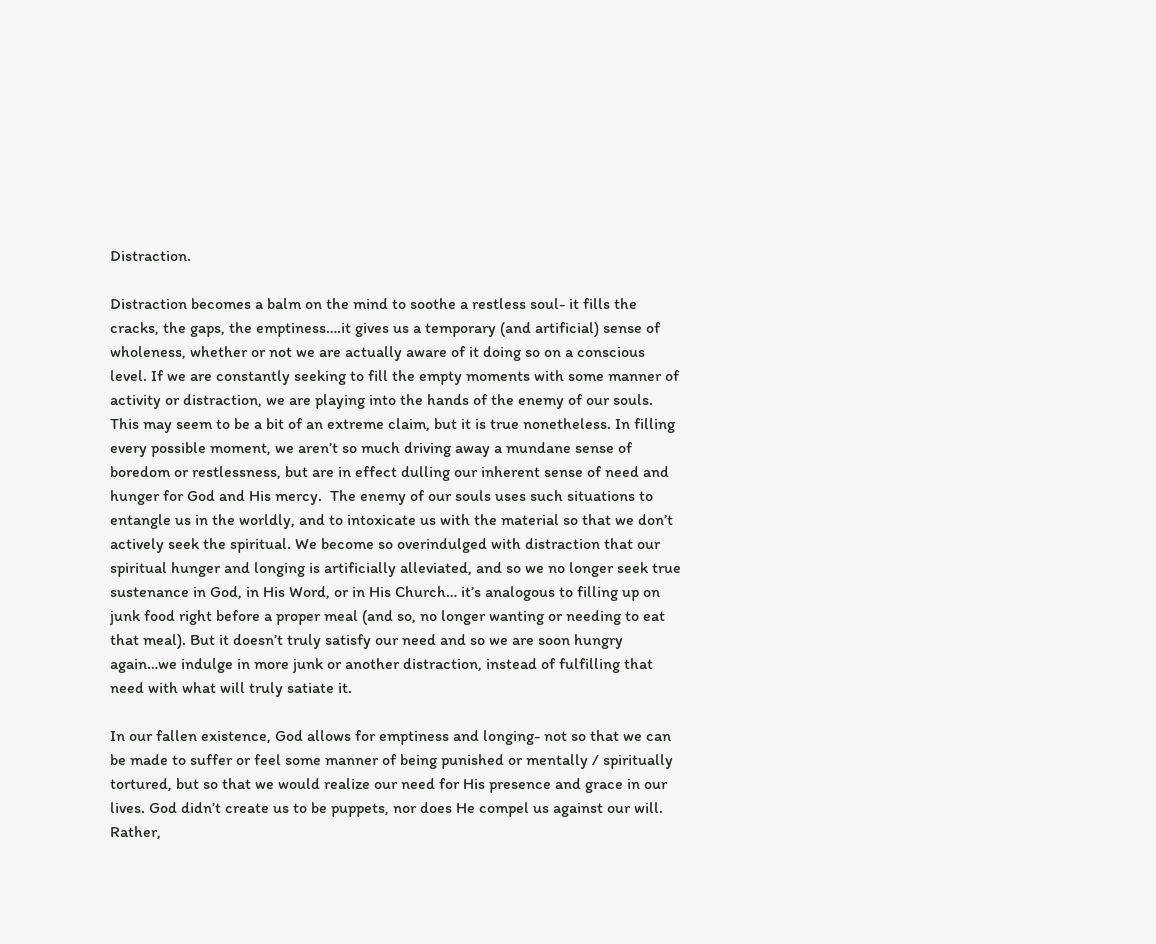Distraction.

Distraction becomes a balm on the mind to soothe a restless soul- it fills the cracks, the gaps, the emptiness….it gives us a temporary (and artificial) sense of wholeness, whether or not we are actually aware of it doing so on a conscious level. If we are constantly seeking to fill the empty moments with some manner of activity or distraction, we are playing into the hands of the enemy of our souls. This may seem to be a bit of an extreme claim, but it is true nonetheless. In filling every possible moment, we aren’t so much driving away a mundane sense of boredom or restlessness, but are in effect dulling our inherent sense of need and hunger for God and His mercy.  The enemy of our souls uses such situations to entangle us in the worldly, and to intoxicate us with the material so that we don’t actively seek the spiritual. We become so overindulged with distraction that our spiritual hunger and longing is artificially alleviated, and so we no longer seek true sustenance in God, in His Word, or in His Church… it’s analogous to filling up on junk food right before a proper meal (and so, no longer wanting or needing to eat that meal). But it doesn’t truly satisfy our need and so we are soon hungry again…we indulge in more junk or another distraction, instead of fulfilling that need with what will truly satiate it.

In our fallen existence, God allows for emptiness and longing- not so that we can be made to suffer or feel some manner of being punished or mentally / spiritually tortured, but so that we would realize our need for His presence and grace in our lives. God didn’t create us to be puppets, nor does He compel us against our will. Rather,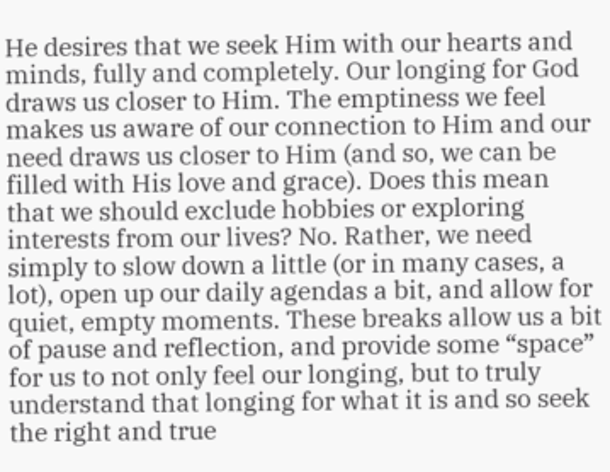He desires that we seek Him with our hearts and minds, fully and completely. Our longing for God draws us closer to Him. The emptiness we feel makes us aware of our connection to Him and our need draws us closer to Him (and so, we can be filled with His love and grace). Does this mean that we should exclude hobbies or exploring interests from our lives? No. Rather, we need simply to slow down a little (or in many cases, a lot), open up our daily agendas a bit, and allow for quiet, empty moments. These breaks allow us a bit of pause and reflection, and provide some “space” for us to not only feel our longing, but to truly understand that longing for what it is and so seek the right and true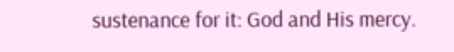sustenance for it: God and His mercy.